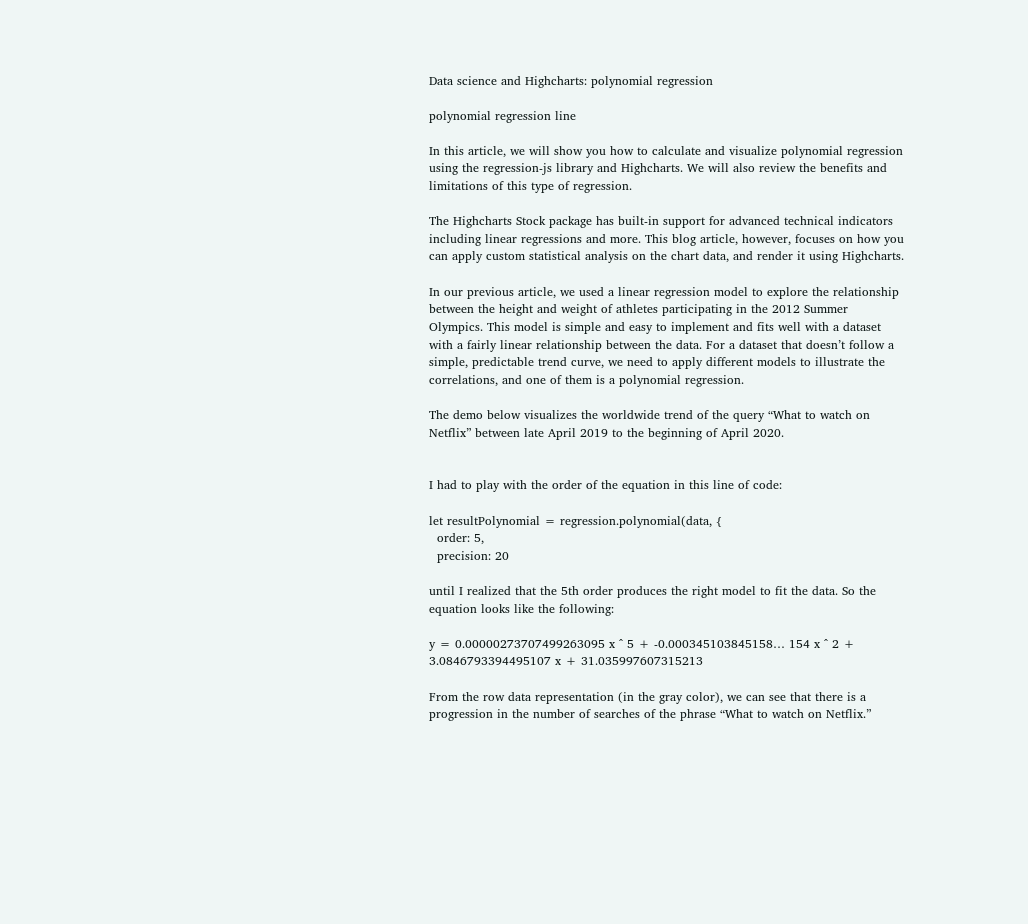Data science and Highcharts: polynomial regression

polynomial regression line

In this article, we will show you how to calculate and visualize polynomial regression using the regression-js library and Highcharts. We will also review the benefits and limitations of this type of regression.

The Highcharts Stock package has built-in support for advanced technical indicators including linear regressions and more. This blog article, however, focuses on how you can apply custom statistical analysis on the chart data, and render it using Highcharts.

In our previous article, we used a linear regression model to explore the relationship between the height and weight of athletes participating in the 2012 Summer Olympics. This model is simple and easy to implement and fits well with a dataset with a fairly linear relationship between the data. For a dataset that doesn’t follow a simple, predictable trend curve, we need to apply different models to illustrate the correlations, and one of them is a polynomial regression.

The demo below visualizes the worldwide trend of the query “What to watch on Netflix” between late April 2019 to the beginning of April 2020.


I had to play with the order of the equation in this line of code:

let resultPolynomial = regression.polynomial(data, {
  order: 5,
  precision: 20

until I realized that the 5th order produces the right model to fit the data. So the equation looks like the following:

y = 0.00000273707499263095 x ^ 5 + -0.000345103845158… 154 x ^ 2 + 3.0846793394495107 x + 31.035997607315213

From the row data representation (in the gray color), we can see that there is a progression in the number of searches of the phrase “What to watch on Netflix.”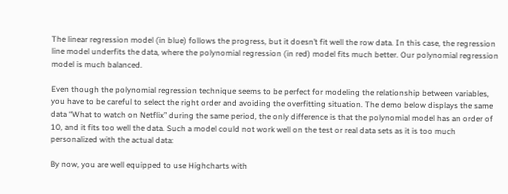The linear regression model (in blue) follows the progress, but it doesn’t fit well the row data. In this case, the regression line model underfits the data, where the polynomial regression (in red) model fits much better. Our polynomial regression model is much balanced.

Even though the polynomial regression technique seems to be perfect for modeling the relationship between variables, you have to be careful to select the right order and avoiding the overfitting situation. The demo below displays the same data “What to watch on Netflix” during the same period, the only difference is that the polynomial model has an order of 10, and it fits too well the data. Such a model could not work well on the test or real data sets as it is too much personalized with the actual data:

By now, you are well equipped to use Highcharts with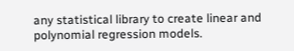any statistical library to create linear and polynomial regression models.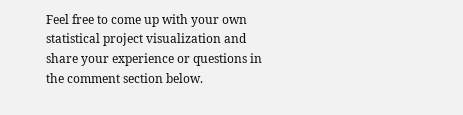Feel free to come up with your own statistical project visualization and share your experience or questions in the comment section below.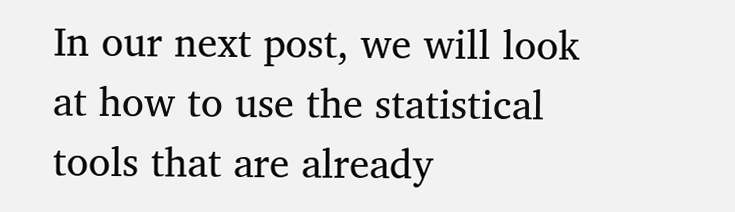In our next post, we will look at how to use the statistical tools that are already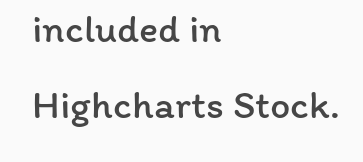included in Highcharts Stock.